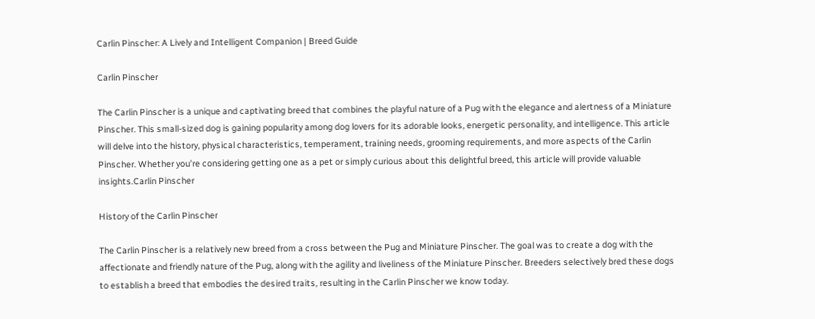Carlin Pinscher: A Lively and Intelligent Companion | Breed Guide

Carlin Pinscher

The Carlin Pinscher is a unique and captivating breed that combines the playful nature of a Pug with the elegance and alertness of a Miniature Pinscher. This small-sized dog is gaining popularity among dog lovers for its adorable looks, energetic personality, and intelligence. This article will delve into the history, physical characteristics, temperament, training needs, grooming requirements, and more aspects of the Carlin Pinscher. Whether you’re considering getting one as a pet or simply curious about this delightful breed, this article will provide valuable insights.Carlin Pinscher

History of the Carlin Pinscher

The Carlin Pinscher is a relatively new breed from a cross between the Pug and Miniature Pinscher. The goal was to create a dog with the affectionate and friendly nature of the Pug, along with the agility and liveliness of the Miniature Pinscher. Breeders selectively bred these dogs to establish a breed that embodies the desired traits, resulting in the Carlin Pinscher we know today.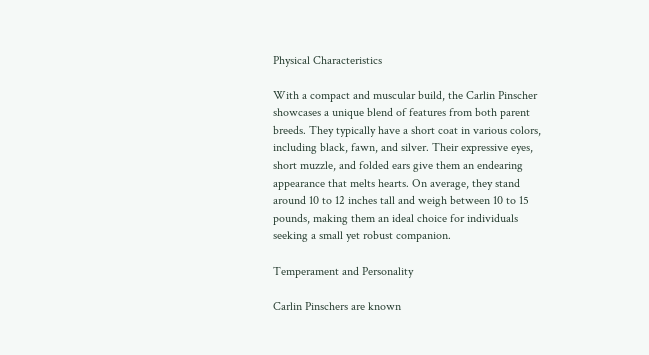Physical Characteristics

With a compact and muscular build, the Carlin Pinscher showcases a unique blend of features from both parent breeds. They typically have a short coat in various colors, including black, fawn, and silver. Their expressive eyes, short muzzle, and folded ears give them an endearing appearance that melts hearts. On average, they stand around 10 to 12 inches tall and weigh between 10 to 15 pounds, making them an ideal choice for individuals seeking a small yet robust companion.

Temperament and Personality

Carlin Pinschers are known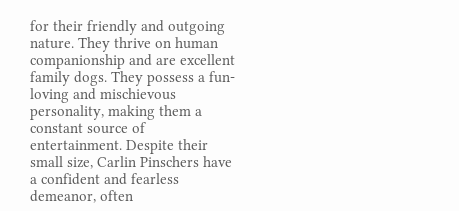for their friendly and outgoing nature. They thrive on human companionship and are excellent family dogs. They possess a fun-loving and mischievous personality, making them a constant source of entertainment. Despite their small size, Carlin Pinschers have a confident and fearless demeanor, often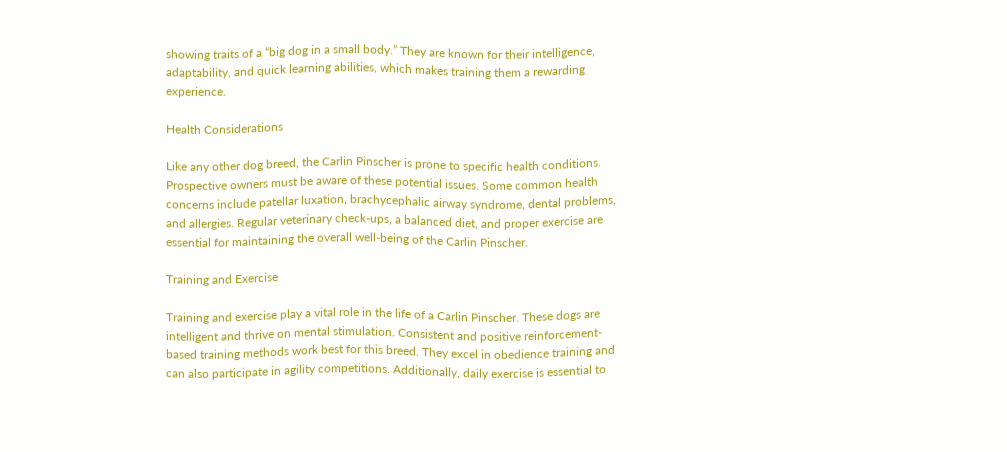showing traits of a “big dog in a small body.” They are known for their intelligence, adaptability, and quick learning abilities, which makes training them a rewarding experience.

Health Considerations

Like any other dog breed, the Carlin Pinscher is prone to specific health conditions. Prospective owners must be aware of these potential issues. Some common health concerns include patellar luxation, brachycephalic airway syndrome, dental problems, and allergies. Regular veterinary check-ups, a balanced diet, and proper exercise are essential for maintaining the overall well-being of the Carlin Pinscher.

Training and Exercise

Training and exercise play a vital role in the life of a Carlin Pinscher. These dogs are intelligent and thrive on mental stimulation. Consistent and positive reinforcement-based training methods work best for this breed. They excel in obedience training and can also participate in agility competitions. Additionally, daily exercise is essential to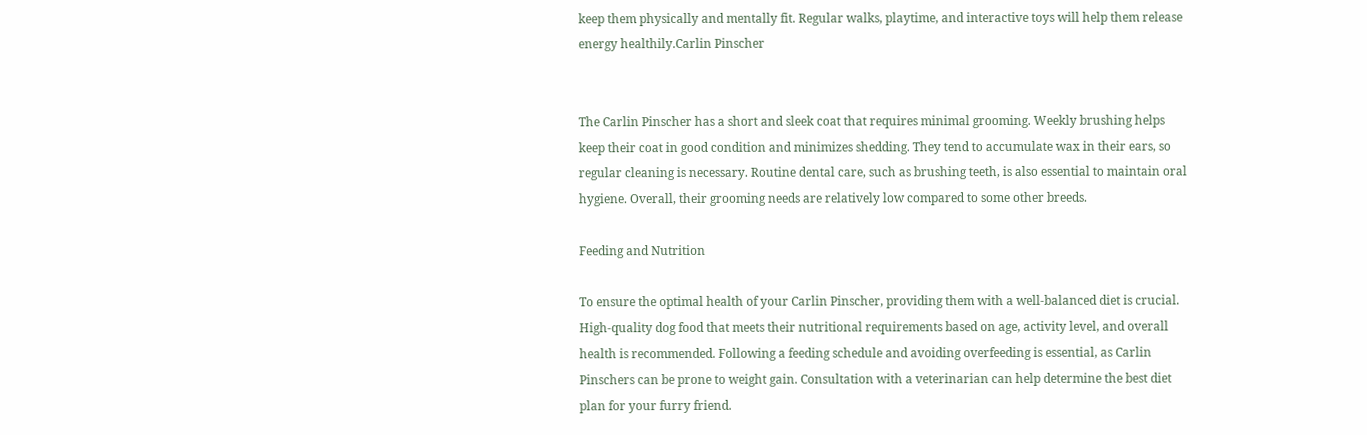keep them physically and mentally fit. Regular walks, playtime, and interactive toys will help them release energy healthily.Carlin Pinscher


The Carlin Pinscher has a short and sleek coat that requires minimal grooming. Weekly brushing helps keep their coat in good condition and minimizes shedding. They tend to accumulate wax in their ears, so regular cleaning is necessary. Routine dental care, such as brushing teeth, is also essential to maintain oral hygiene. Overall, their grooming needs are relatively low compared to some other breeds.

Feeding and Nutrition

To ensure the optimal health of your Carlin Pinscher, providing them with a well-balanced diet is crucial. High-quality dog food that meets their nutritional requirements based on age, activity level, and overall health is recommended. Following a feeding schedule and avoiding overfeeding is essential, as Carlin Pinschers can be prone to weight gain. Consultation with a veterinarian can help determine the best diet plan for your furry friend.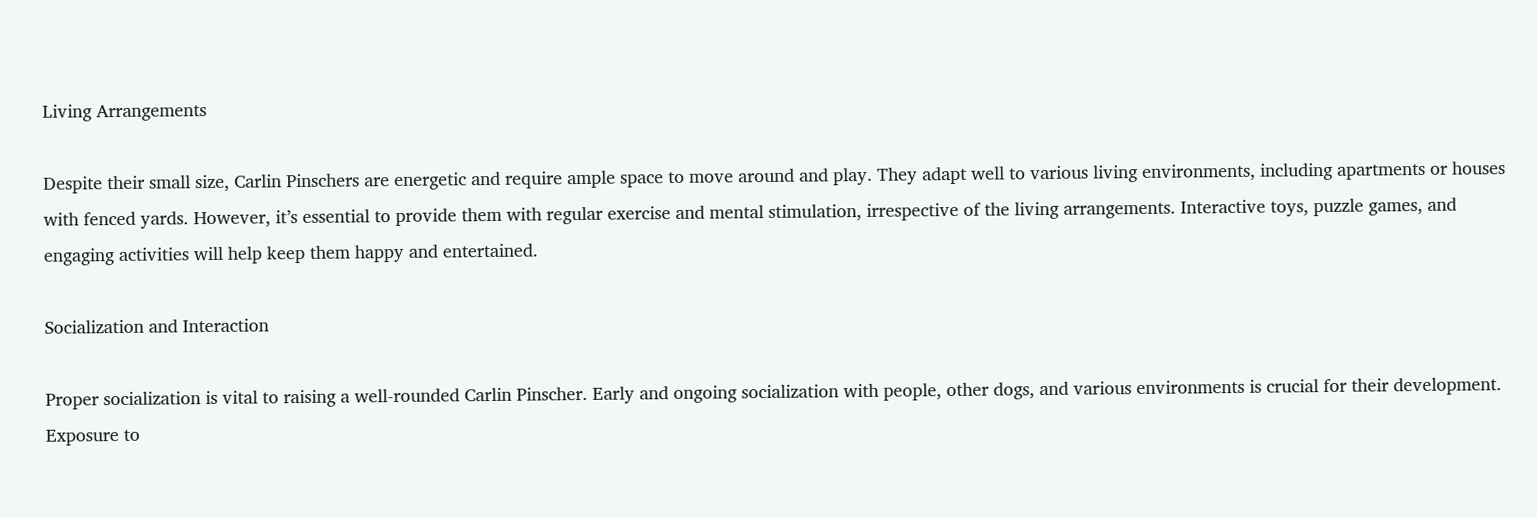Living Arrangements

Despite their small size, Carlin Pinschers are energetic and require ample space to move around and play. They adapt well to various living environments, including apartments or houses with fenced yards. However, it’s essential to provide them with regular exercise and mental stimulation, irrespective of the living arrangements. Interactive toys, puzzle games, and engaging activities will help keep them happy and entertained.

Socialization and Interaction

Proper socialization is vital to raising a well-rounded Carlin Pinscher. Early and ongoing socialization with people, other dogs, and various environments is crucial for their development. Exposure to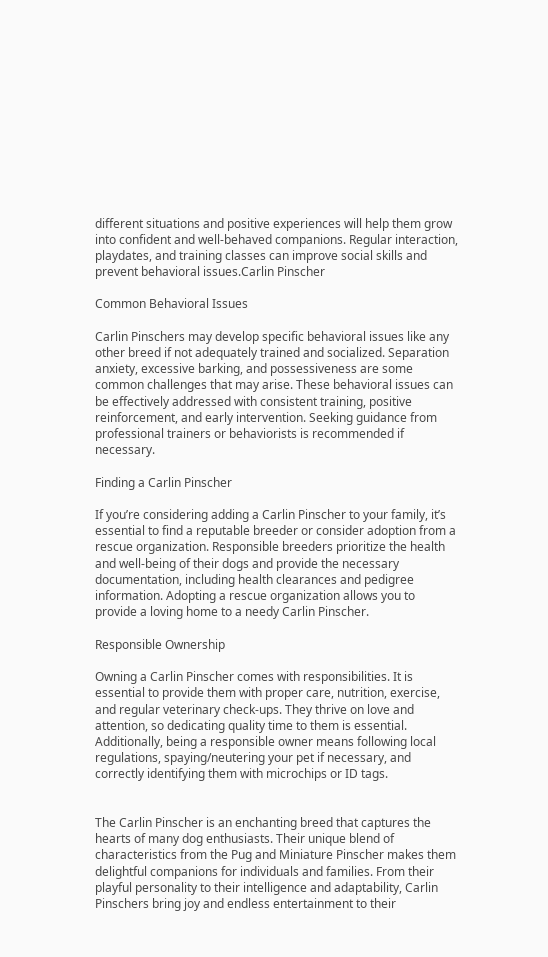different situations and positive experiences will help them grow into confident and well-behaved companions. Regular interaction, playdates, and training classes can improve social skills and prevent behavioral issues.Carlin Pinscher

Common Behavioral Issues

Carlin Pinschers may develop specific behavioral issues like any other breed if not adequately trained and socialized. Separation anxiety, excessive barking, and possessiveness are some common challenges that may arise. These behavioral issues can be effectively addressed with consistent training, positive reinforcement, and early intervention. Seeking guidance from professional trainers or behaviorists is recommended if necessary.

Finding a Carlin Pinscher

If you’re considering adding a Carlin Pinscher to your family, it’s essential to find a reputable breeder or consider adoption from a rescue organization. Responsible breeders prioritize the health and well-being of their dogs and provide the necessary documentation, including health clearances and pedigree information. Adopting a rescue organization allows you to provide a loving home to a needy Carlin Pinscher.

Responsible Ownership

Owning a Carlin Pinscher comes with responsibilities. It is essential to provide them with proper care, nutrition, exercise, and regular veterinary check-ups. They thrive on love and attention, so dedicating quality time to them is essential. Additionally, being a responsible owner means following local regulations, spaying/neutering your pet if necessary, and correctly identifying them with microchips or ID tags.


The Carlin Pinscher is an enchanting breed that captures the hearts of many dog enthusiasts. Their unique blend of characteristics from the Pug and Miniature Pinscher makes them delightful companions for individuals and families. From their playful personality to their intelligence and adaptability, Carlin Pinschers bring joy and endless entertainment to their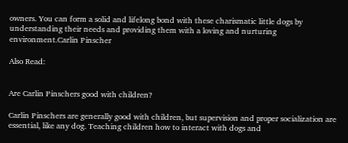owners. You can form a solid and lifelong bond with these charismatic little dogs by understanding their needs and providing them with a loving and nurturing environment.Carlin Pinscher

Also Read:


Are Carlin Pinschers good with children?

Carlin Pinschers are generally good with children, but supervision and proper socialization are essential, like any dog. Teaching children how to interact with dogs and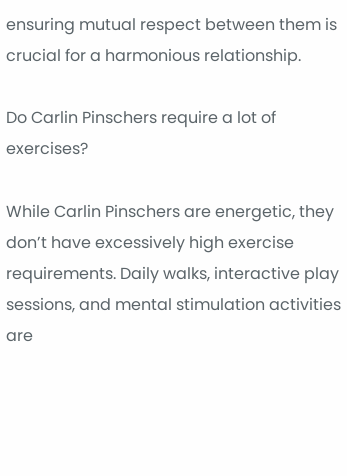ensuring mutual respect between them is crucial for a harmonious relationship.

Do Carlin Pinschers require a lot of exercises?

While Carlin Pinschers are energetic, they don’t have excessively high exercise requirements. Daily walks, interactive play sessions, and mental stimulation activities are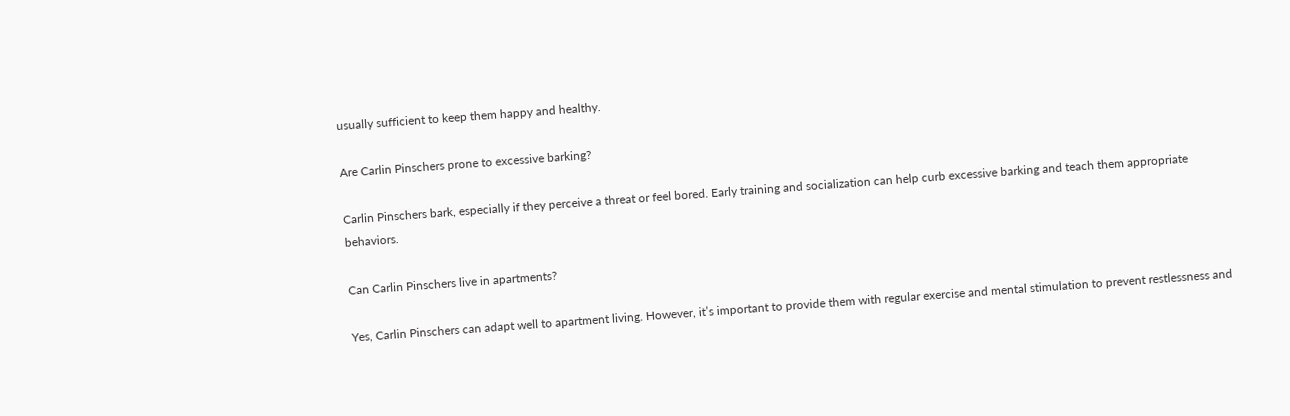usually sufficient to keep them happy and healthy.

Are Carlin Pinschers prone to excessive barking?

Carlin Pinschers bark, especially if they perceive a threat or feel bored. Early training and socialization can help curb excessive barking and teach them appropriate behaviors.

Can Carlin Pinschers live in apartments?

Yes, Carlin Pinschers can adapt well to apartment living. However, it’s important to provide them with regular exercise and mental stimulation to prevent restlessness and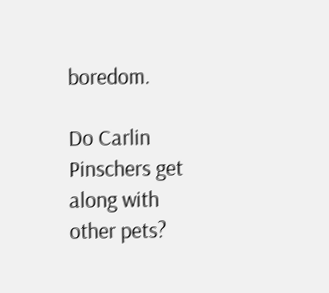boredom.

Do Carlin Pinschers get along with other pets?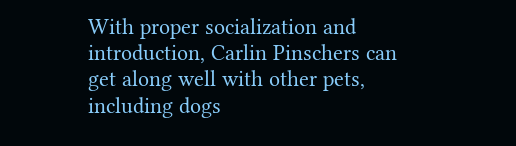With proper socialization and introduction, Carlin Pinschers can get along well with other pets, including dogs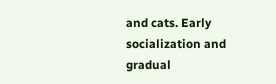and cats. Early socialization and gradual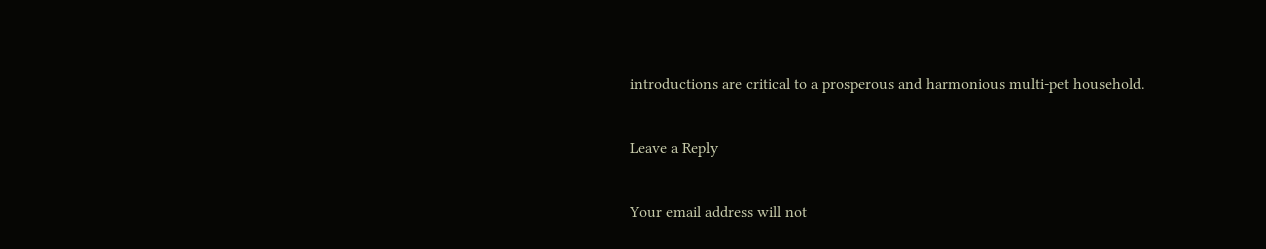introductions are critical to a prosperous and harmonious multi-pet household.

Leave a Reply

Your email address will not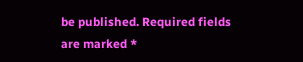be published. Required fields are marked *